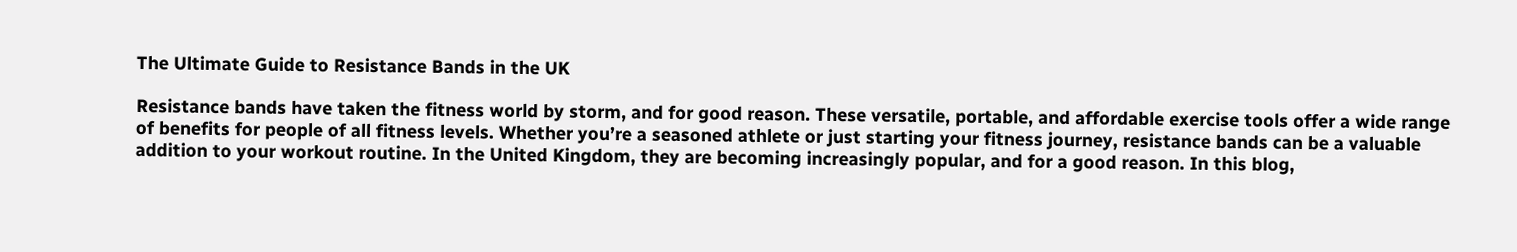The Ultimate Guide to Resistance Bands in the UK

Resistance bands have taken the fitness world by storm, and for good reason. These versatile, portable, and affordable exercise tools offer a wide range of benefits for people of all fitness levels. Whether you’re a seasoned athlete or just starting your fitness journey, resistance bands can be a valuable addition to your workout routine. In the United Kingdom, they are becoming increasingly popular, and for a good reason. In this blog,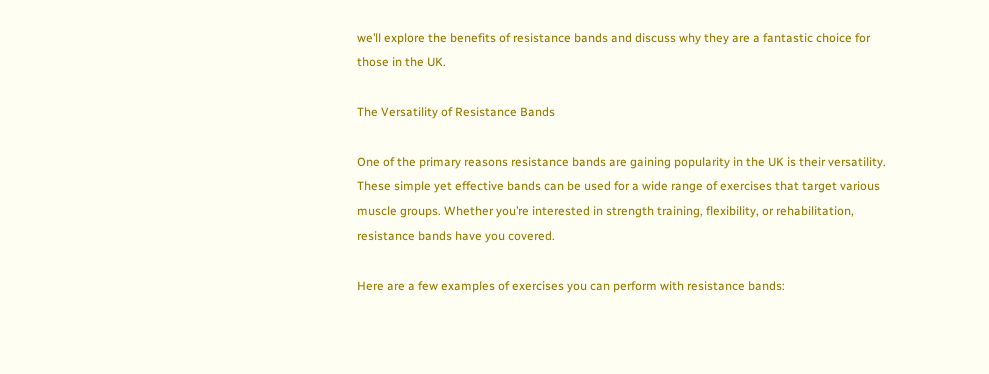we’ll explore the benefits of resistance bands and discuss why they are a fantastic choice for those in the UK.

The Versatility of Resistance Bands

One of the primary reasons resistance bands are gaining popularity in the UK is their versatility. These simple yet effective bands can be used for a wide range of exercises that target various muscle groups. Whether you’re interested in strength training, flexibility, or rehabilitation, resistance bands have you covered.

Here are a few examples of exercises you can perform with resistance bands: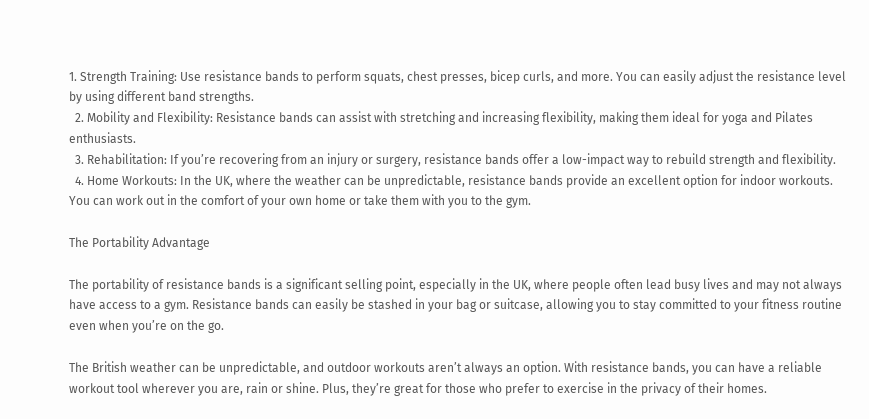1. Strength Training: Use resistance bands to perform squats, chest presses, bicep curls, and more. You can easily adjust the resistance level by using different band strengths.
  2. Mobility and Flexibility: Resistance bands can assist with stretching and increasing flexibility, making them ideal for yoga and Pilates enthusiasts.
  3. Rehabilitation: If you’re recovering from an injury or surgery, resistance bands offer a low-impact way to rebuild strength and flexibility.
  4. Home Workouts: In the UK, where the weather can be unpredictable, resistance bands provide an excellent option for indoor workouts. You can work out in the comfort of your own home or take them with you to the gym.

The Portability Advantage

The portability of resistance bands is a significant selling point, especially in the UK, where people often lead busy lives and may not always have access to a gym. Resistance bands can easily be stashed in your bag or suitcase, allowing you to stay committed to your fitness routine even when you’re on the go.

The British weather can be unpredictable, and outdoor workouts aren’t always an option. With resistance bands, you can have a reliable workout tool wherever you are, rain or shine. Plus, they’re great for those who prefer to exercise in the privacy of their homes.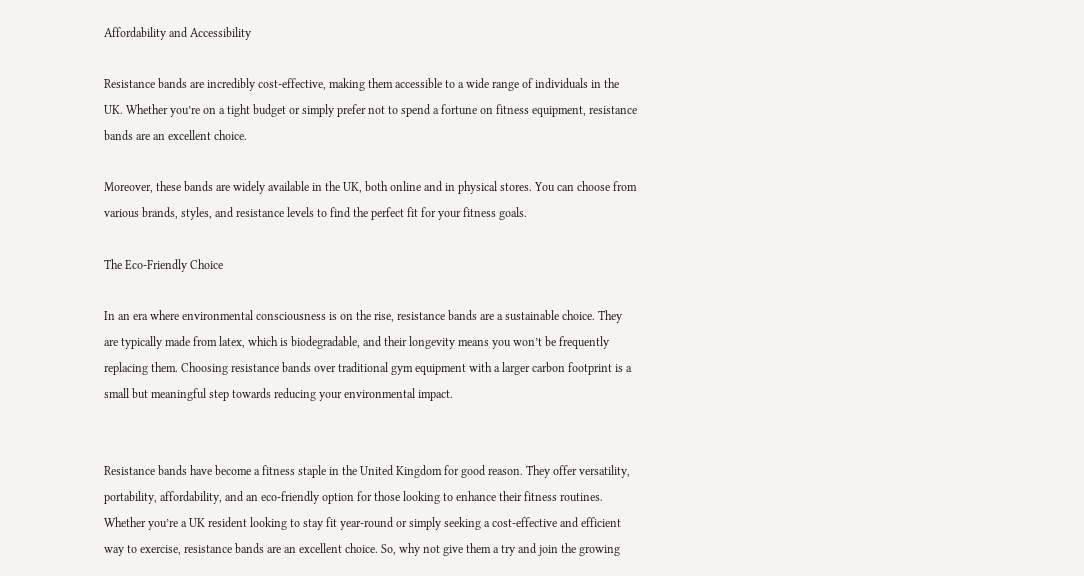Affordability and Accessibility

Resistance bands are incredibly cost-effective, making them accessible to a wide range of individuals in the UK. Whether you’re on a tight budget or simply prefer not to spend a fortune on fitness equipment, resistance bands are an excellent choice.

Moreover, these bands are widely available in the UK, both online and in physical stores. You can choose from various brands, styles, and resistance levels to find the perfect fit for your fitness goals.

The Eco-Friendly Choice

In an era where environmental consciousness is on the rise, resistance bands are a sustainable choice. They are typically made from latex, which is biodegradable, and their longevity means you won’t be frequently replacing them. Choosing resistance bands over traditional gym equipment with a larger carbon footprint is a small but meaningful step towards reducing your environmental impact.


Resistance bands have become a fitness staple in the United Kingdom for good reason. They offer versatility, portability, affordability, and an eco-friendly option for those looking to enhance their fitness routines. Whether you’re a UK resident looking to stay fit year-round or simply seeking a cost-effective and efficient way to exercise, resistance bands are an excellent choice. So, why not give them a try and join the growing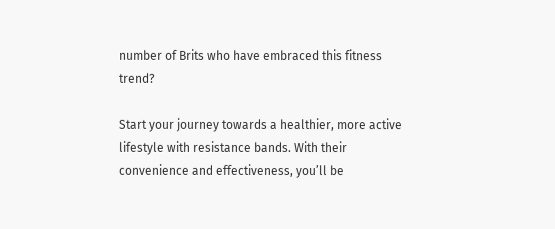number of Brits who have embraced this fitness trend?

Start your journey towards a healthier, more active lifestyle with resistance bands. With their convenience and effectiveness, you’ll be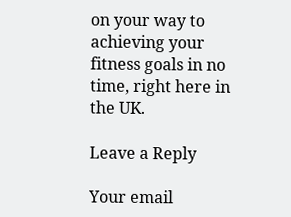on your way to achieving your fitness goals in no time, right here in the UK.

Leave a Reply

Your email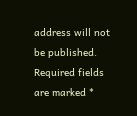address will not be published. Required fields are marked *